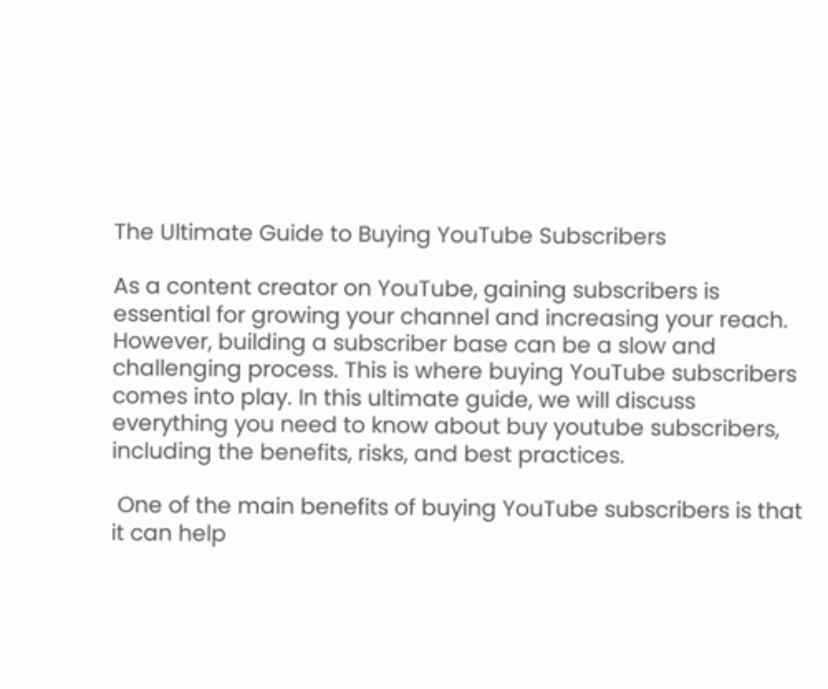The Ultimate Guide to Buying YouTube Subscribers

As a content creator on YouTube, gaining subscribers is essential for growing your channel and increasing your reach. However, building a subscriber base can be a slow and challenging process. This is where buying YouTube subscribers comes into play. In this ultimate guide, we will discuss everything you need to know about buy youtube subscribers, including the benefits, risks, and best practices.

 One of the main benefits of buying YouTube subscribers is that it can help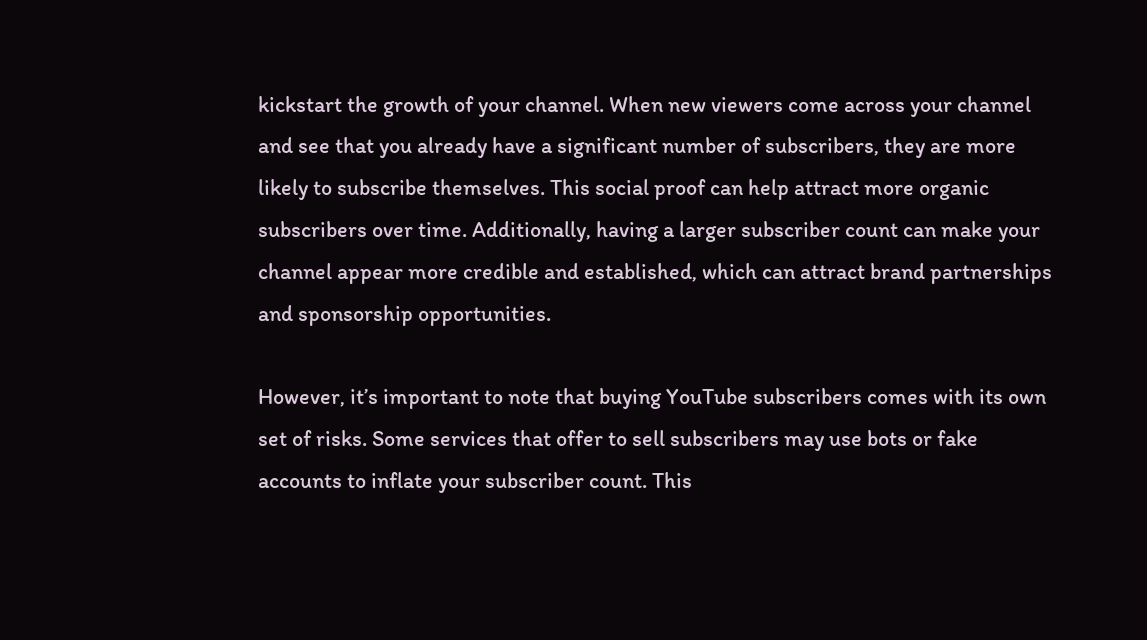kickstart the growth of your channel. When new viewers come across your channel and see that you already have a significant number of subscribers, they are more likely to subscribe themselves. This social proof can help attract more organic subscribers over time. Additionally, having a larger subscriber count can make your channel appear more credible and established, which can attract brand partnerships and sponsorship opportunities.

However, it’s important to note that buying YouTube subscribers comes with its own set of risks. Some services that offer to sell subscribers may use bots or fake accounts to inflate your subscriber count. This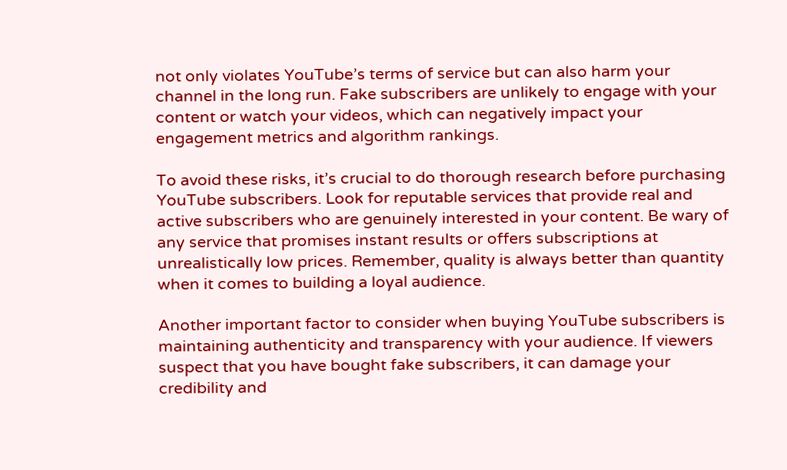not only violates YouTube’s terms of service but can also harm your channel in the long run. Fake subscribers are unlikely to engage with your content or watch your videos, which can negatively impact your engagement metrics and algorithm rankings.

To avoid these risks, it’s crucial to do thorough research before purchasing YouTube subscribers. Look for reputable services that provide real and active subscribers who are genuinely interested in your content. Be wary of any service that promises instant results or offers subscriptions at unrealistically low prices. Remember, quality is always better than quantity when it comes to building a loyal audience.

Another important factor to consider when buying YouTube subscribers is maintaining authenticity and transparency with your audience. If viewers suspect that you have bought fake subscribers, it can damage your credibility and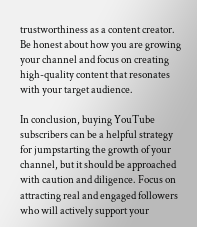trustworthiness as a content creator. Be honest about how you are growing your channel and focus on creating high-quality content that resonates with your target audience.

In conclusion, buying YouTube subscribers can be a helpful strategy for jumpstarting the growth of your channel, but it should be approached with caution and diligence. Focus on attracting real and engaged followers who will actively support your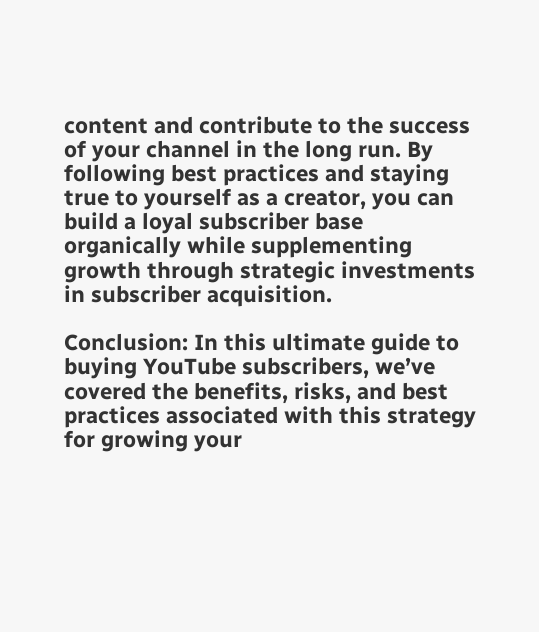content and contribute to the success of your channel in the long run. By following best practices and staying true to yourself as a creator, you can build a loyal subscriber base organically while supplementing growth through strategic investments in subscriber acquisition.

Conclusion: In this ultimate guide to buying YouTube subscribers, we’ve covered the benefits, risks, and best practices associated with this strategy for growing your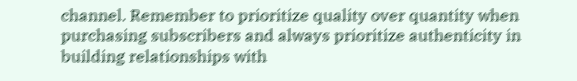channel. Remember to prioritize quality over quantity when purchasing subscribers and always prioritize authenticity in building relationships with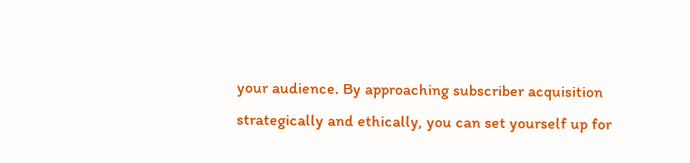your audience. By approaching subscriber acquisition strategically and ethically, you can set yourself up for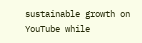sustainable growth on YouTube while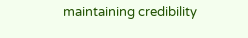maintaining credibility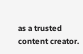as a trusted content creator.